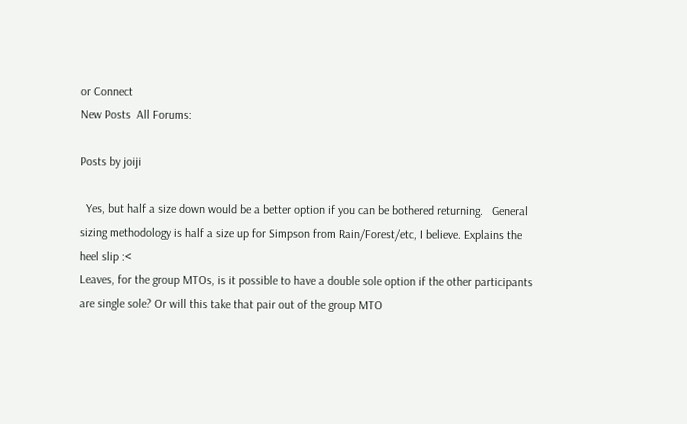or Connect
New Posts  All Forums:

Posts by joiji

  Yes, but half a size down would be a better option if you can be bothered returning.   General sizing methodology is half a size up for Simpson from Rain/Forest/etc, I believe. Explains the heel slip :<
Leaves, for the group MTOs, is it possible to have a double sole option if the other participants are single sole? Or will this take that pair out of the group MTO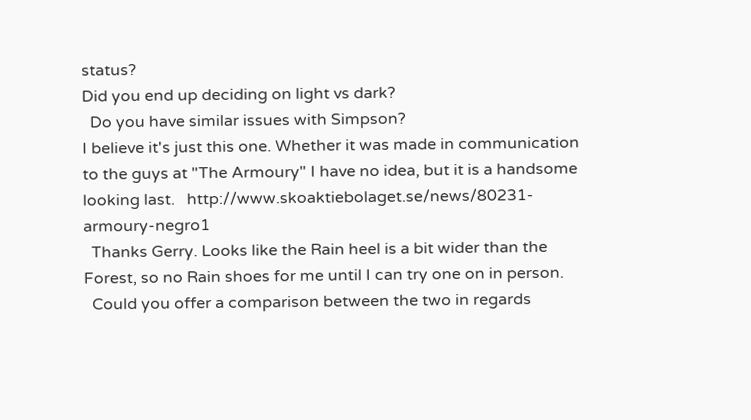status?
Did you end up deciding on light vs dark?
  Do you have similar issues with Simpson?
I believe it's just this one. Whether it was made in communication to the guys at "The Armoury" I have no idea, but it is a handsome looking last.   http://www.skoaktiebolaget.se/news/80231-armoury-negro1
  Thanks Gerry. Looks like the Rain heel is a bit wider than the Forest, so no Rain shoes for me until I can try one on in person.
  Could you offer a comparison between the two in regards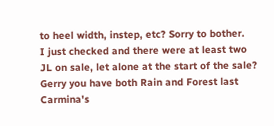to heel width, instep, etc? Sorry to bother.
I just checked and there were at least two JL on sale, let alone at the start of the sale?
Gerry you have both Rain and Forest last Carmina's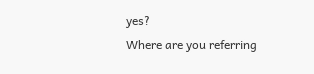yes?
Where are you referring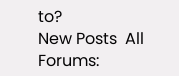to?
New Posts  All Forums: